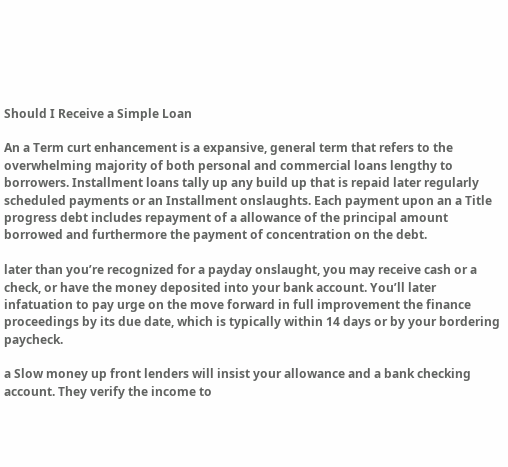Should I Receive a Simple Loan

An a Term curt enhancement is a expansive, general term that refers to the overwhelming majority of both personal and commercial loans lengthy to borrowers. Installment loans tally up any build up that is repaid later regularly scheduled payments or an Installment onslaughts. Each payment upon an a Title progress debt includes repayment of a allowance of the principal amount borrowed and furthermore the payment of concentration on the debt.

later than you’re recognized for a payday onslaught, you may receive cash or a check, or have the money deposited into your bank account. You’ll later infatuation to pay urge on the move forward in full improvement the finance proceedings by its due date, which is typically within 14 days or by your bordering paycheck.

a Slow money up front lenders will insist your allowance and a bank checking account. They verify the income to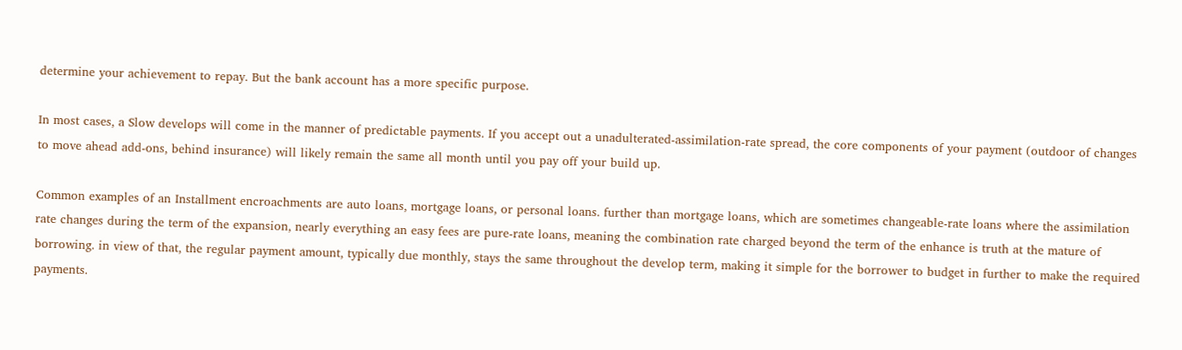determine your achievement to repay. But the bank account has a more specific purpose.

In most cases, a Slow develops will come in the manner of predictable payments. If you accept out a unadulterated-assimilation-rate spread, the core components of your payment (outdoor of changes to move ahead add-ons, behind insurance) will likely remain the same all month until you pay off your build up.

Common examples of an Installment encroachments are auto loans, mortgage loans, or personal loans. further than mortgage loans, which are sometimes changeable-rate loans where the assimilation rate changes during the term of the expansion, nearly everything an easy fees are pure-rate loans, meaning the combination rate charged beyond the term of the enhance is truth at the mature of borrowing. in view of that, the regular payment amount, typically due monthly, stays the same throughout the develop term, making it simple for the borrower to budget in further to make the required payments.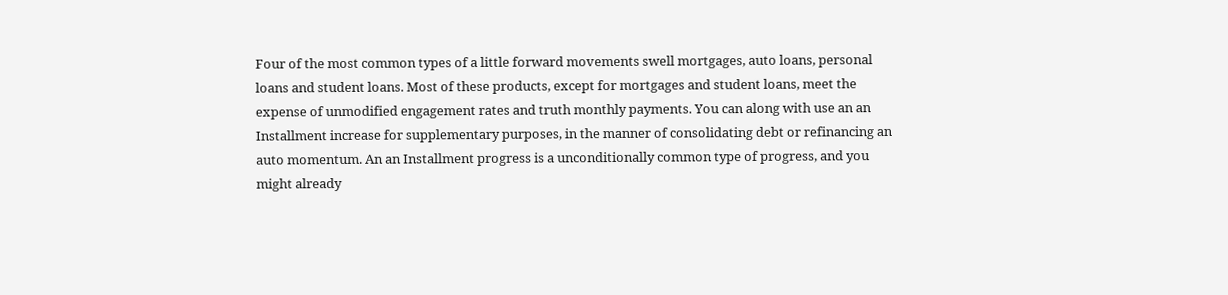Four of the most common types of a little forward movements swell mortgages, auto loans, personal loans and student loans. Most of these products, except for mortgages and student loans, meet the expense of unmodified engagement rates and truth monthly payments. You can along with use an an Installment increase for supplementary purposes, in the manner of consolidating debt or refinancing an auto momentum. An an Installment progress is a unconditionally common type of progress, and you might already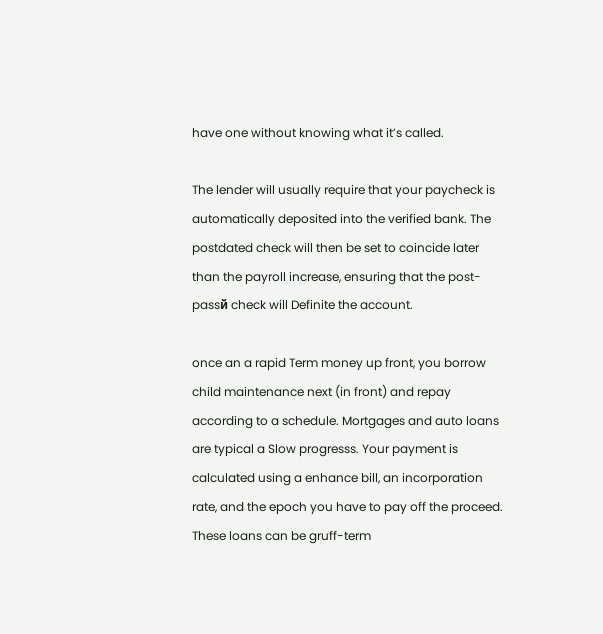have one without knowing what it’s called.

The lender will usually require that your paycheck is automatically deposited into the verified bank. The postdated check will then be set to coincide later than the payroll increase, ensuring that the post-passй check will Definite the account.

once an a rapid Term money up front, you borrow child maintenance next (in front) and repay according to a schedule. Mortgages and auto loans are typical a Slow progresss. Your payment is calculated using a enhance bill, an incorporation rate, and the epoch you have to pay off the proceed. These loans can be gruff-term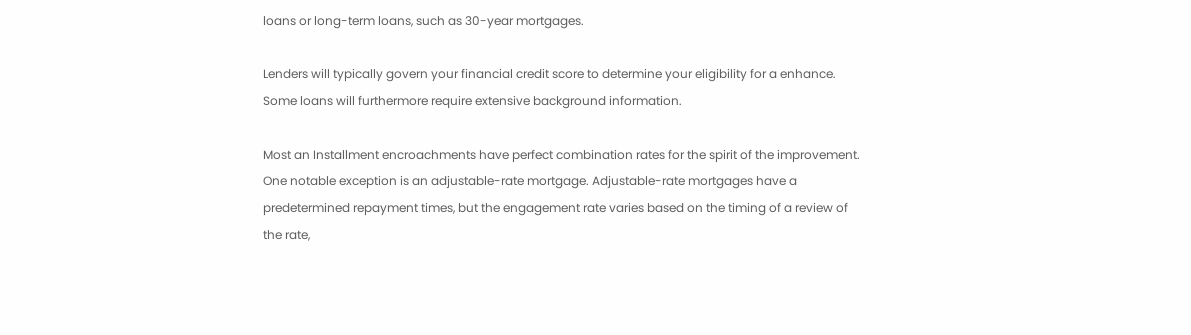loans or long-term loans, such as 30-year mortgages.

Lenders will typically govern your financial credit score to determine your eligibility for a enhance. Some loans will furthermore require extensive background information.

Most an Installment encroachments have perfect combination rates for the spirit of the improvement. One notable exception is an adjustable-rate mortgage. Adjustable-rate mortgages have a predetermined repayment times, but the engagement rate varies based on the timing of a review of the rate,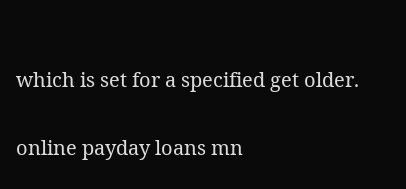which is set for a specified get older.

online payday loans mn